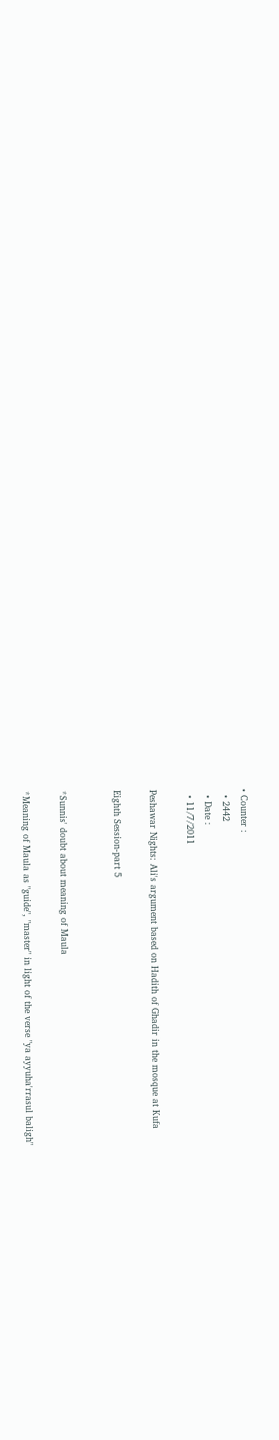• Counter :
  • 2442
  • Date :
  • 11/7/2011

Peshawar Nights: Ali's argument based on Hadith of Ghadir in the mosque at Kufa

Eighth Session-part 5


*Sunnis' doubt about meaning of Maula

*Meaning of Maula as "guide", "master" in light of the verse "ya ayyuha'rrasul baligh"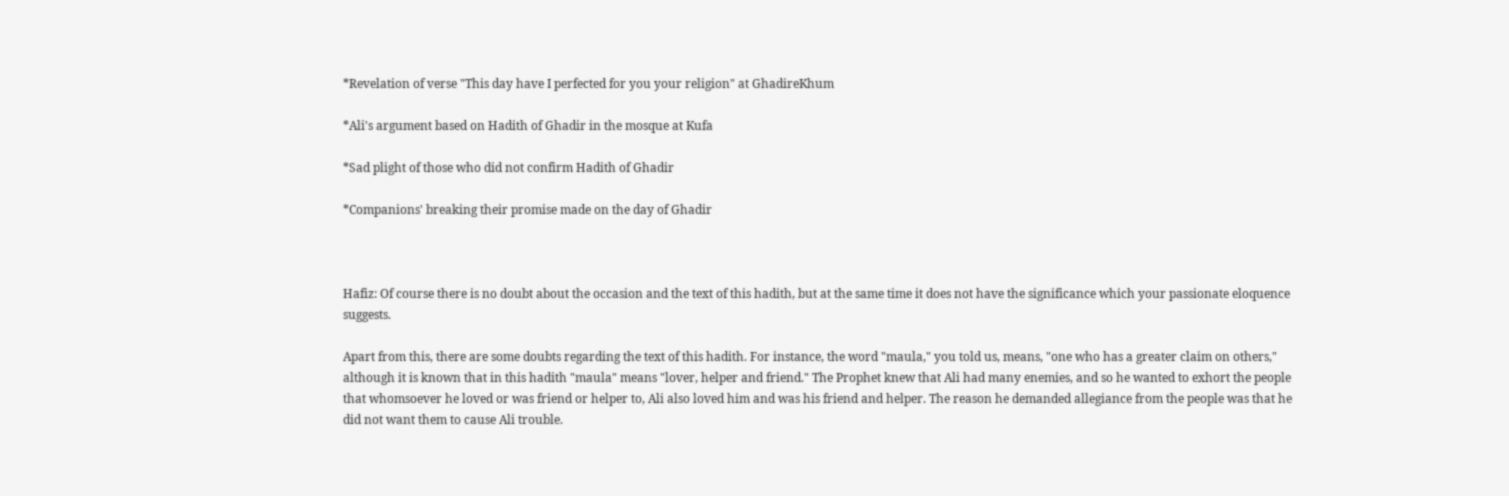*Revelation of verse "This day have I perfected for you your religion" at GhadireKhum

*Ali's argument based on Hadith of Ghadir in the mosque at Kufa

*Sad plight of those who did not confirm Hadith of Ghadir

*Companions' breaking their promise made on the day of Ghadir



Hafiz: Of course there is no doubt about the occasion and the text of this hadith, but at the same time it does not have the significance which your passionate eloquence suggests.

Apart from this, there are some doubts regarding the text of this hadith. For instance, the word "maula," you told us, means, "one who has a greater claim on others," although it is known that in this hadith "maula" means "lover, helper and friend." The Prophet knew that Ali had many enemies, and so he wanted to exhort the people that whomsoever he loved or was friend or helper to, Ali also loved him and was his friend and helper. The reason he demanded allegiance from the people was that he did not want them to cause Ali trouble.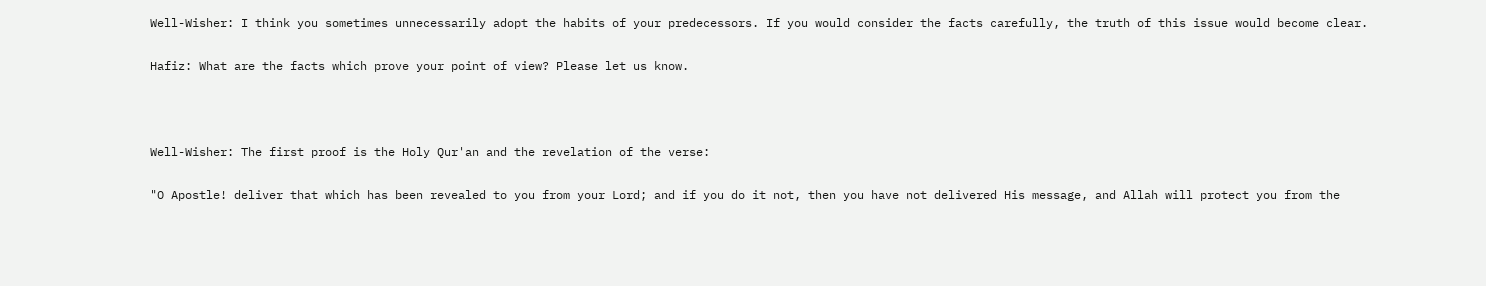Well-Wisher: I think you sometimes unnecessarily adopt the habits of your predecessors. If you would consider the facts carefully, the truth of this issue would become clear.

Hafiz: What are the facts which prove your point of view? Please let us know.



Well-Wisher: The first proof is the Holy Qur'an and the revelation of the verse:

"O Apostle! deliver that which has been revealed to you from your Lord; and if you do it not, then you have not delivered His message, and Allah will protect you from the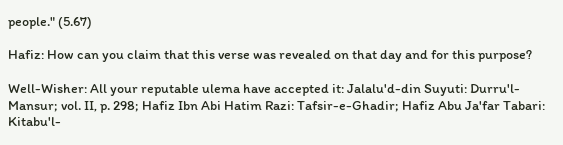people." (5.67)

Hafiz: How can you claim that this verse was revealed on that day and for this purpose?

Well-Wisher: All your reputable ulema have accepted it: Jalalu'd-din Suyuti: Durru'l-Mansur; vol. II, p. 298; Hafiz Ibn Abi Hatim Razi: Tafsir-e-Ghadir; Hafiz Abu Ja'far Tabari: Kitabu'l-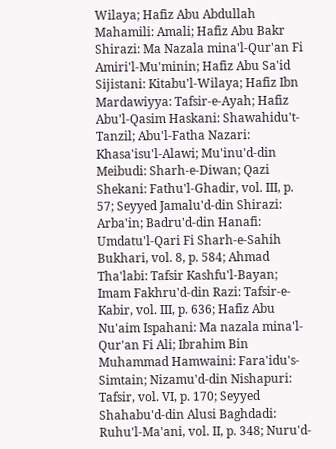Wilaya; Hafiz Abu Abdullah Mahamili: Amali; Hafiz Abu Bakr Shirazi: Ma Nazala mina'l-Qur'an Fi Amiri'l-Mu'minin; Hafiz Abu Sa'id Sijistani: Kitabu'l-Wilaya; Hafiz Ibn Mardawiyya: Tafsir-e-Ayah; Hafiz Abu'l-Qasim Haskani: Shawahidu't-Tanzil; Abu'l-Fatha Nazari: Khasa'isu'l-Alawi; Mu'inu'd-din Meibudi: Sharh-e-Diwan; Qazi Shekani: Fathu'l-Ghadir, vol. III, p. 57; Seyyed Jamalu'd-din Shirazi: Arba'in; Badru'd-din Hanafi: Umdatu'l-Qari Fi Sharh-e-Sahih Bukhari, vol. 8, p. 584; Ahmad Tha'labi: Tafsir Kashfu'l-Bayan; Imam Fakhru'd-din Razi: Tafsir-e-Kabir, vol. III, p. 636; Hafiz Abu Nu'aim Ispahani: Ma nazala mina'l-Qur'an Fi Ali; Ibrahim Bin Muhammad Hamwaini: Fara'idu's-Simtain; Nizamu'd-din Nishapuri: Tafsir, vol. VI, p. 170; Seyyed Shahabu'd-din Alusi Baghdadi: Ruhu'l-Ma'ani, vol. II, p. 348; Nuru'd-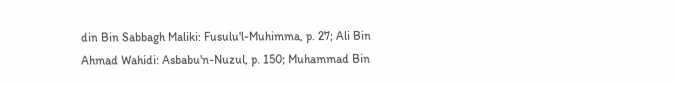din Bin Sabbagh Maliki: Fusulu'l-Muhimma, p. 27; Ali Bin Ahmad Wahidi: Asbabu'n-Nuzul, p. 150; Muhammad Bin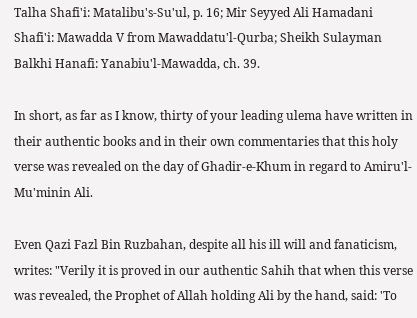Talha Shafi'i: Matalibu's-Su'ul, p. 16; Mir Seyyed Ali Hamadani Shafi'i: Mawadda V from Mawaddatu'l-Qurba; Sheikh Sulayman Balkhi Hanafi: Yanabiu'l-Mawadda, ch. 39.

In short, as far as I know, thirty of your leading ulema have written in their authentic books and in their own commentaries that this holy verse was revealed on the day of Ghadir-e-Khum in regard to Amiru'l-Mu'minin Ali.

Even Qazi Fazl Bin Ruzbahan, despite all his ill will and fanaticism, writes: "Verily it is proved in our authentic Sahih that when this verse was revealed, the Prophet of Allah holding Ali by the hand, said: 'To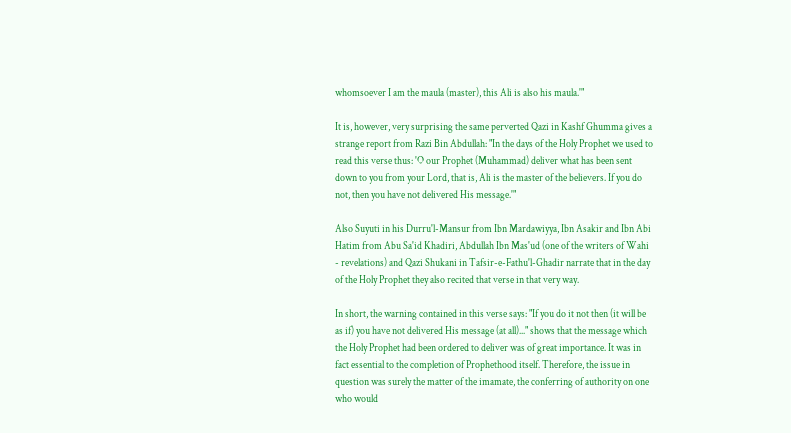whomsoever I am the maula (master), this Ali is also his maula.'"

It is, however, very surprising the same perverted Qazi in Kashf Ghumma gives a strange report from Razi Bin Abdullah: "In the days of the Holy Prophet we used to read this verse thus: 'O our Prophet (Muhammad) deliver what has been sent down to you from your Lord, that is, Ali is the master of the believers. If you do not, then you have not delivered His message.'"

Also Suyuti in his Durru'l-Mansur from Ibn Mardawiyya, Ibn Asakir and Ibn Abi Hatim from Abu Sa'id Khadiri, Abdullah Ibn Mas'ud (one of the writers of Wahi - revelations) and Qazi Shukani in Tafsir-e-Fathu'l-Ghadir narrate that in the day of the Holy Prophet they also recited that verse in that very way.

In short, the warning contained in this verse says: "If you do it not then (it will be as if) you have not delivered His message (at all)..." shows that the message which the Holy Prophet had been ordered to deliver was of great importance. It was in fact essential to the completion of Prophethood itself. Therefore, the issue in question was surely the matter of the imamate, the conferring of authority on one who would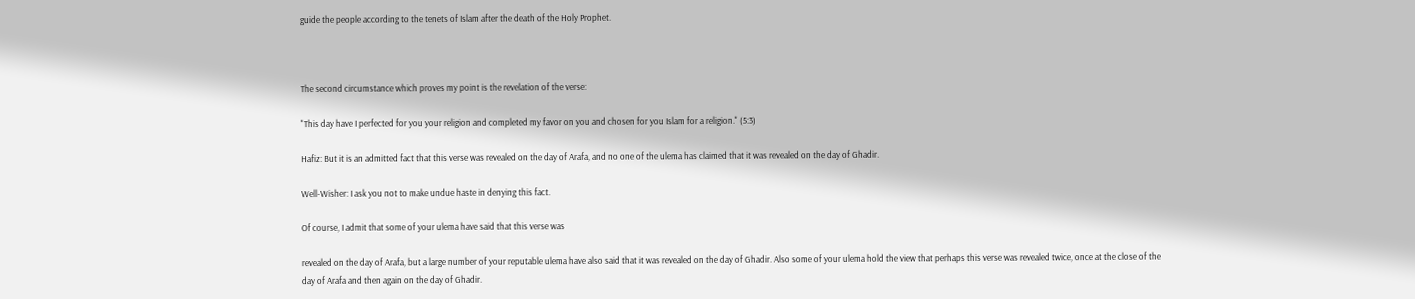guide the people according to the tenets of Islam after the death of the Holy Prophet.



The second circumstance which proves my point is the revelation of the verse:

"This day have I perfected for you your religion and completed my favor on you and chosen for you Islam for a religion." (5:3)

Hafiz: But it is an admitted fact that this verse was revealed on the day of Arafa, and no one of the ulema has claimed that it was revealed on the day of Ghadir.

Well-Wisher: I ask you not to make undue haste in denying this fact.

Of course, I admit that some of your ulema have said that this verse was

revealed on the day of Arafa, but a large number of your reputable ulema have also said that it was revealed on the day of Ghadir. Also some of your ulema hold the view that perhaps this verse was revealed twice, once at the close of the day of Arafa and then again on the day of Ghadir.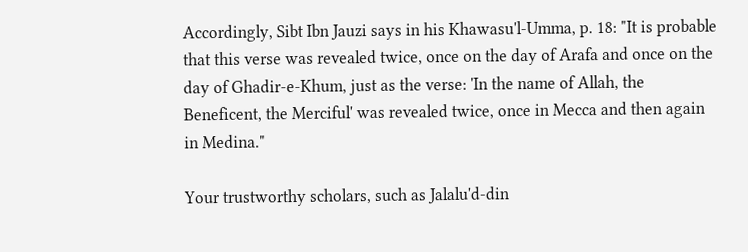Accordingly, Sibt Ibn Jauzi says in his Khawasu'l-Umma, p. 18: "It is probable that this verse was revealed twice, once on the day of Arafa and once on the day of Ghadir-e-Khum, just as the verse: 'In the name of Allah, the Beneficent, the Merciful' was revealed twice, once in Mecca and then again in Medina."

Your trustworthy scholars, such as Jalalu'd-din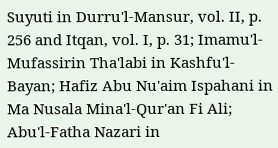Suyuti in Durru'l-Mansur, vol. II, p. 256 and Itqan, vol. I, p. 31; Imamu'l-Mufassirin Tha'labi in Kashfu'l-Bayan; Hafiz Abu Nu'aim Ispahani in Ma Nusala Mina'l-Qur'an Fi Ali; Abu'l-Fatha Nazari in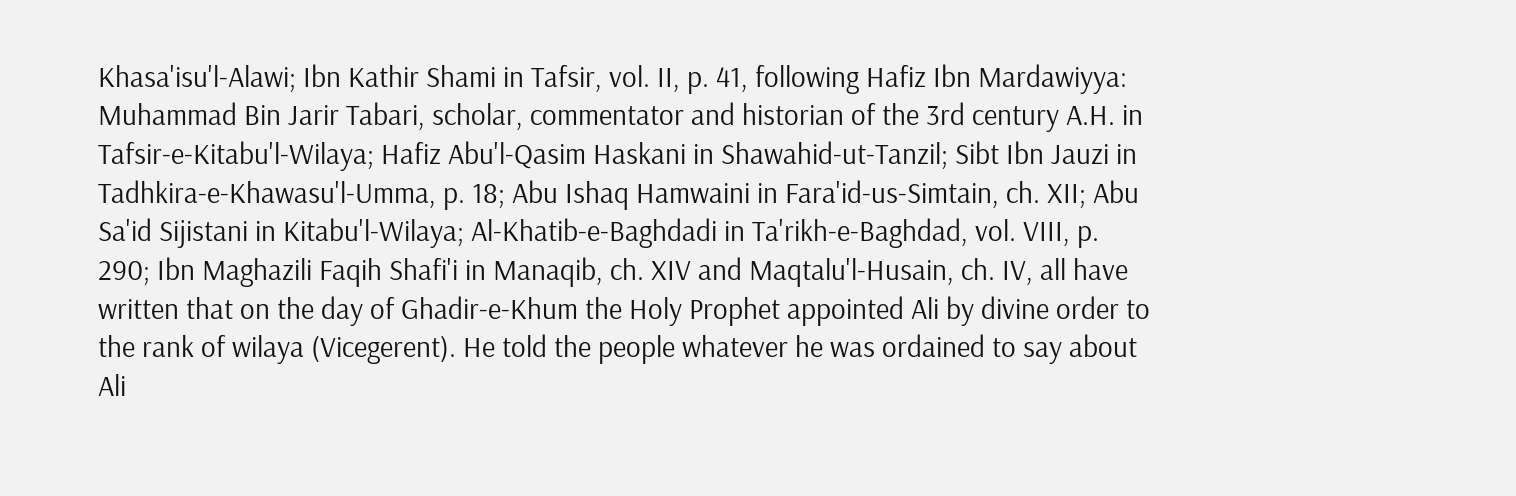Khasa'isu'l-Alawi; Ibn Kathir Shami in Tafsir, vol. II, p. 41, following Hafiz Ibn Mardawiyya: Muhammad Bin Jarir Tabari, scholar, commentator and historian of the 3rd century A.H. in Tafsir-e-Kitabu'l-Wilaya; Hafiz Abu'l-Qasim Haskani in Shawahid-ut-Tanzil; Sibt Ibn Jauzi in Tadhkira-e-Khawasu'l-Umma, p. 18; Abu Ishaq Hamwaini in Fara'id-us-Simtain, ch. XII; Abu Sa'id Sijistani in Kitabu'l-Wilaya; Al-Khatib-e-Baghdadi in Ta'rikh-e-Baghdad, vol. VIII, p. 290; Ibn Maghazili Faqih Shafi'i in Manaqib, ch. XIV and Maqtalu'l-Husain, ch. IV, all have written that on the day of Ghadir-e-Khum the Holy Prophet appointed Ali by divine order to the rank of wilaya (Vicegerent). He told the people whatever he was ordained to say about Ali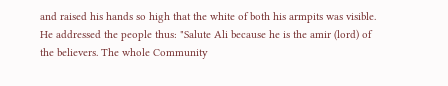and raised his hands so high that the white of both his armpits was visible. He addressed the people thus: "Salute Ali because he is the amir (lord) of the believers. The whole Community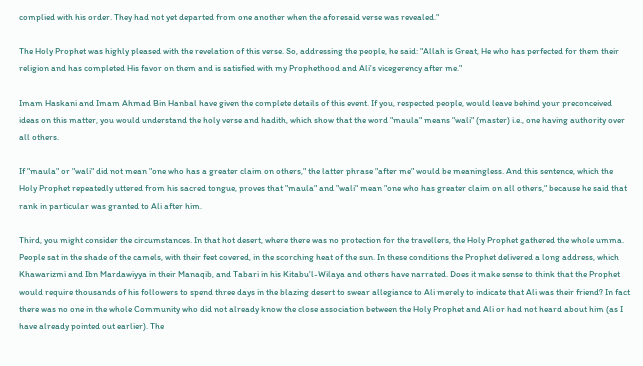complied with his order. They had not yet departed from one another when the aforesaid verse was revealed."

The Holy Prophet was highly pleased with the revelation of this verse. So, addressing the people, he said: "Allah is Great, He who has perfected for them their religion and has completed His favor on them and is satisfied with my Prophethood and Ali's vicegerency after me."

Imam Haskani and Imam Ahmad Bin Hanbal have given the complete details of this event. If you, respected people, would leave behind your preconceived ideas on this matter, you would understand the holy verse and hadith, which show that the word "maula" means "wali" (master) i.e., one having authority over all others.

If "maula" or "wali" did not mean "one who has a greater claim on others," the latter phrase "after me" would be meaningless. And this sentence, which the Holy Prophet repeatedly uttered from his sacred tongue, proves that "maula" and "wali" mean "one who has greater claim on all others," because he said that rank in particular was granted to Ali after him.

Third, you might consider the circumstances. In that hot desert, where there was no protection for the travellers, the Holy Prophet gathered the whole umma. People sat in the shade of the camels, with their feet covered, in the scorching heat of the sun. In these conditions the Prophet delivered a long address, which Khawarizmi and Ibn Mardawiyya in their Manaqib, and Tabari in his Kitabu'l-Wilaya and others have narrated. Does it make sense to think that the Prophet would require thousands of his followers to spend three days in the blazing desert to swear allegiance to Ali merely to indicate that Ali was their friend? In fact there was no one in the whole Community who did not already know the close association between the Holy Prophet and Ali or had not heard about him (as I have already pointed out earlier). The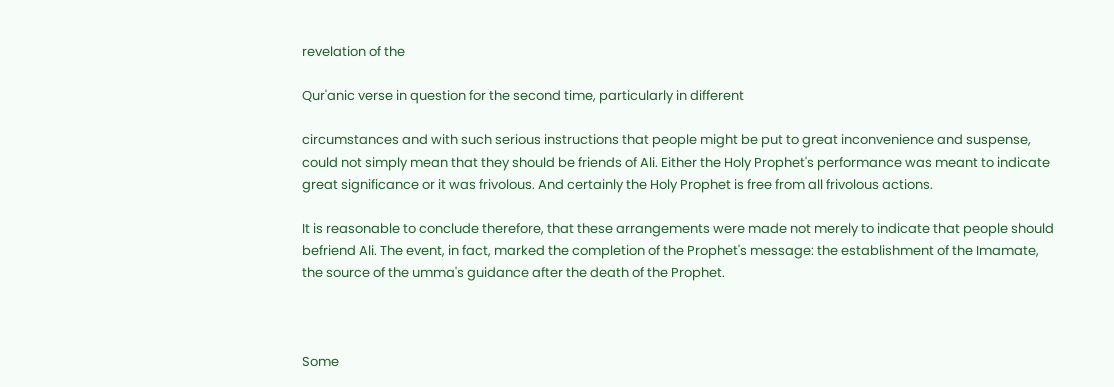revelation of the

Qur'anic verse in question for the second time, particularly in different

circumstances and with such serious instructions that people might be put to great inconvenience and suspense, could not simply mean that they should be friends of Ali. Either the Holy Prophet's performance was meant to indicate great significance or it was frivolous. And certainly the Holy Prophet is free from all frivolous actions.

It is reasonable to conclude therefore, that these arrangements were made not merely to indicate that people should befriend Ali. The event, in fact, marked the completion of the Prophet's message: the establishment of the Imamate, the source of the umma's guidance after the death of the Prophet.



Some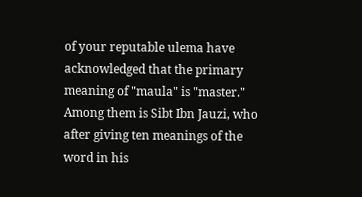of your reputable ulema have acknowledged that the primary meaning of "maula" is "master." Among them is Sibt Ibn Jauzi, who after giving ten meanings of the word in his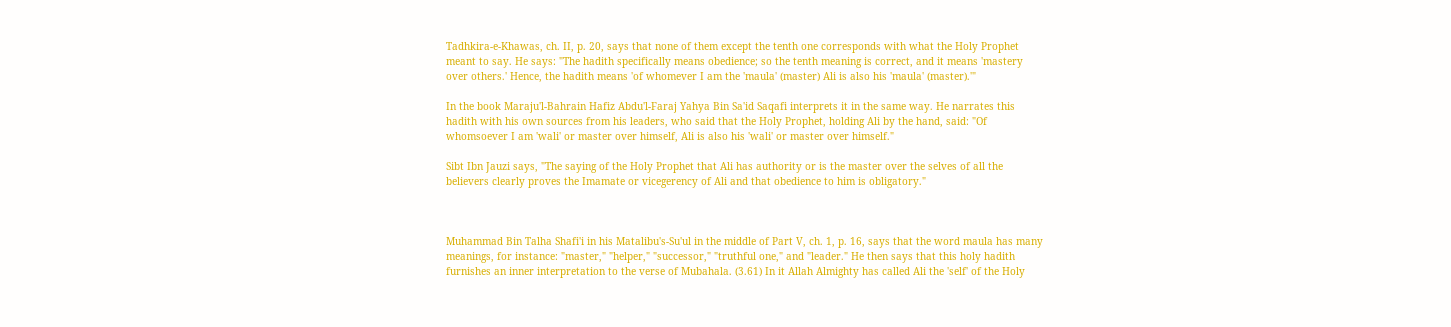Tadhkira-e-Khawas, ch. II, p. 20, says that none of them except the tenth one corresponds with what the Holy Prophet meant to say. He says: "The hadith specifically means obedience; so the tenth meaning is correct, and it means 'mastery over others.' Hence, the hadith means 'of whomever I am the 'maula' (master) Ali is also his 'maula' (master).'"

In the book Maraju'l-Bahrain Hafiz Abdu'l-Faraj Yahya Bin Sa'id Saqafi interprets it in the same way. He narrates this hadith with his own sources from his leaders, who said that the Holy Prophet, holding Ali by the hand, said: "Of whomsoever I am 'wali' or master over himself, Ali is also his 'wali' or master over himself."

Sibt Ibn Jauzi says, "The saying of the Holy Prophet that Ali has authority or is the master over the selves of all the believers clearly proves the Imamate or vicegerency of Ali and that obedience to him is obligatory."



Muhammad Bin Talha Shafi'i in his Matalibu's-Su'ul in the middle of Part V, ch. 1, p. 16, says that the word maula has many meanings, for instance: "master," "helper," "successor," "truthful one," and "leader." He then says that this holy hadith furnishes an inner interpretation to the verse of Mubahala. (3.61) In it Allah Almighty has called Ali the 'self' of the Holy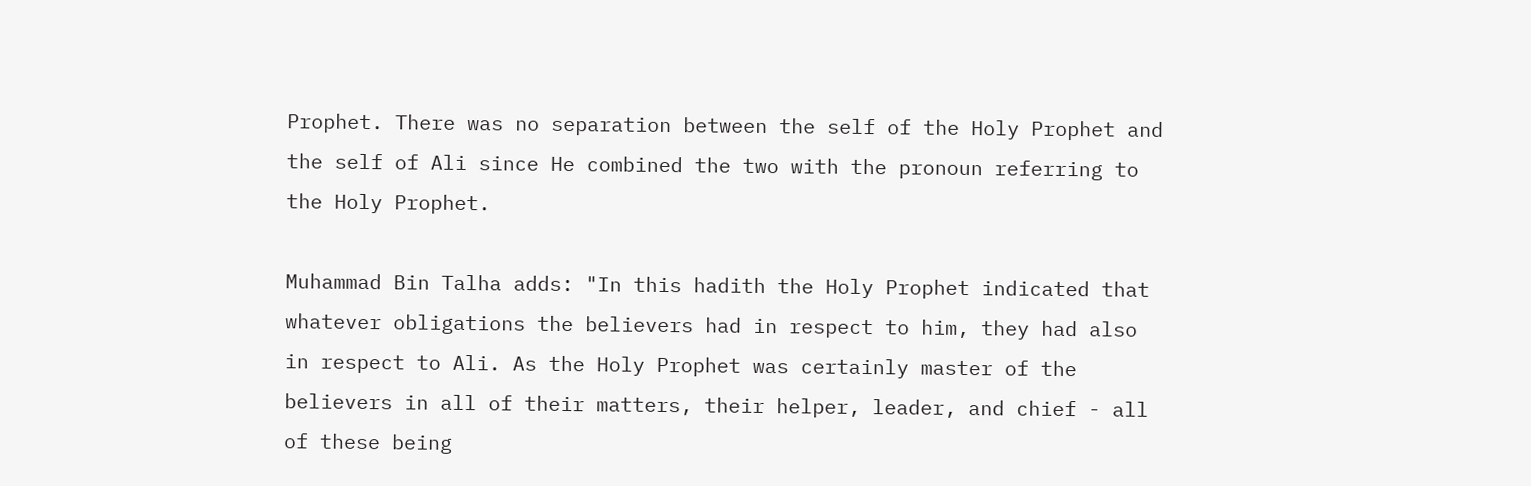Prophet. There was no separation between the self of the Holy Prophet and the self of Ali since He combined the two with the pronoun referring to the Holy Prophet.

Muhammad Bin Talha adds: "In this hadith the Holy Prophet indicated that whatever obligations the believers had in respect to him, they had also in respect to Ali. As the Holy Prophet was certainly master of the believers in all of their matters, their helper, leader, and chief - all of these being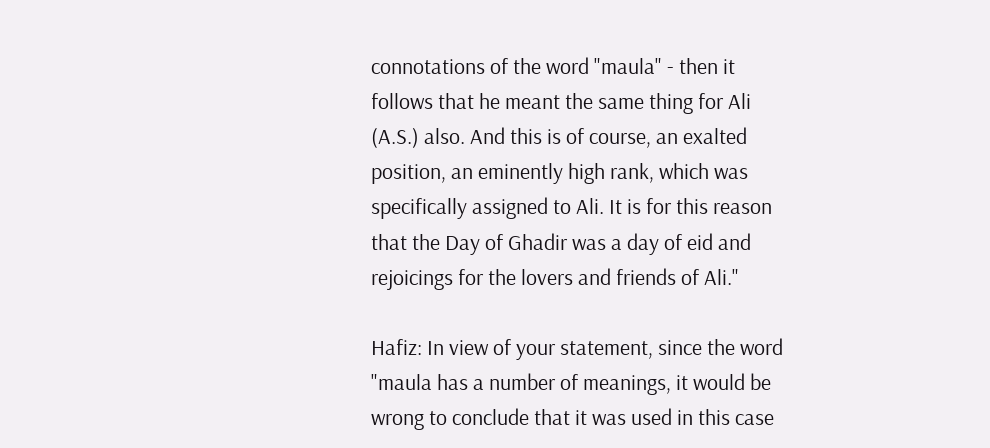connotations of the word "maula" - then it follows that he meant the same thing for Ali (A.S.) also. And this is of course, an exalted position, an eminently high rank, which was specifically assigned to Ali. It is for this reason that the Day of Ghadir was a day of eid and rejoicings for the lovers and friends of Ali."

Hafiz: In view of your statement, since the word "maula has a number of meanings, it would be wrong to conclude that it was used in this case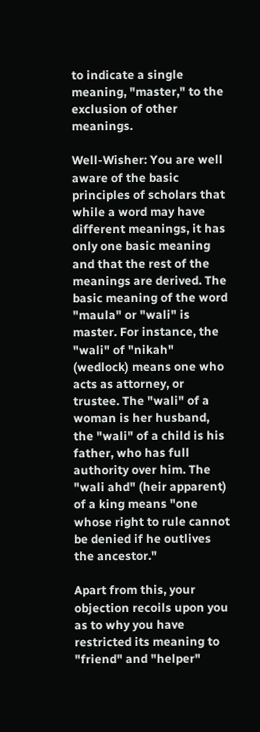to indicate a single meaning, "master," to the exclusion of other meanings.

Well-Wisher: You are well aware of the basic principles of scholars that while a word may have different meanings, it has only one basic meaning and that the rest of the meanings are derived. The basic meaning of the word "maula" or "wali" is master. For instance, the "wali" of "nikah" (wedlock) means one who acts as attorney, or trustee. The "wali" of a woman is her husband, the "wali" of a child is his father, who has full authority over him. The "wali ahd" (heir apparent) of a king means "one whose right to rule cannot be denied if he outlives the ancestor."

Apart from this, your objection recoils upon you as to why you have restricted its meaning to "friend" and "helper"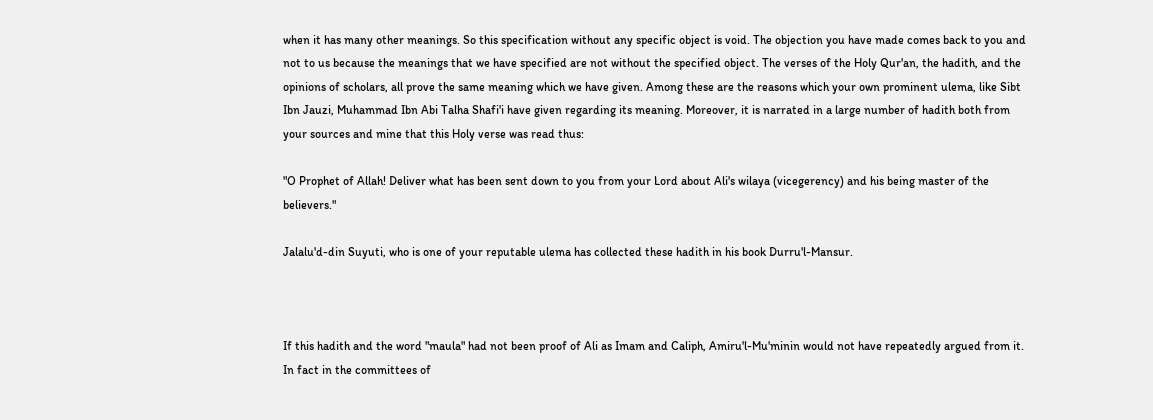when it has many other meanings. So this specification without any specific object is void. The objection you have made comes back to you and not to us because the meanings that we have specified are not without the specified object. The verses of the Holy Qur'an, the hadith, and the opinions of scholars, all prove the same meaning which we have given. Among these are the reasons which your own prominent ulema, like Sibt Ibn Jauzi, Muhammad Ibn Abi Talha Shafi'i have given regarding its meaning. Moreover, it is narrated in a large number of hadith both from your sources and mine that this Holy verse was read thus:

"O Prophet of Allah! Deliver what has been sent down to you from your Lord about Ali's wilaya (vicegerency) and his being master of the believers."

Jalalu'd-din Suyuti, who is one of your reputable ulema has collected these hadith in his book Durru'l-Mansur.



If this hadith and the word "maula" had not been proof of Ali as Imam and Caliph, Amiru'l-Mu'minin would not have repeatedly argued from it. In fact in the committees of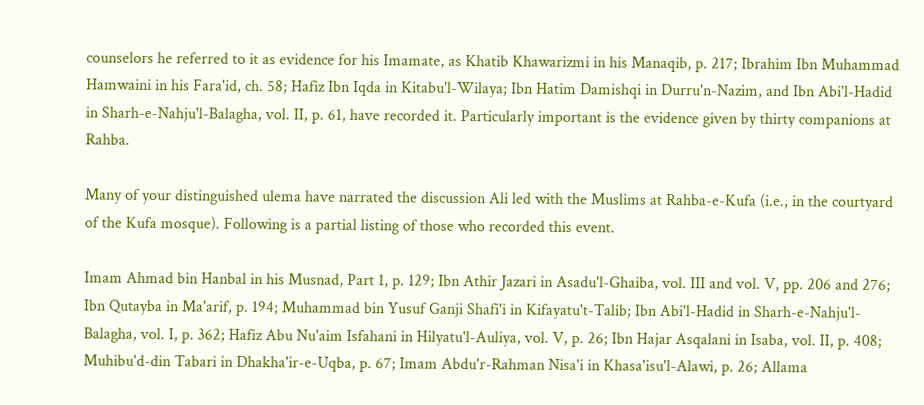counselors he referred to it as evidence for his Imamate, as Khatib Khawarizmi in his Manaqib, p. 217; Ibrahim Ibn Muhammad Hamwaini in his Fara'id, ch. 58; Hafiz Ibn Iqda in Kitabu'l-Wilaya; Ibn Hatim Damishqi in Durru'n-Nazim, and Ibn Abi'l-Hadid in Sharh-e-Nahju'l-Balagha, vol. II, p. 61, have recorded it. Particularly important is the evidence given by thirty companions at Rahba.

Many of your distinguished ulema have narrated the discussion Ali led with the Muslims at Rahba-e-Kufa (i.e., in the courtyard of the Kufa mosque). Following is a partial listing of those who recorded this event.

Imam Ahmad bin Hanbal in his Musnad, Part 1, p. 129; Ibn Athir Jazari in Asadu'l-Ghaiba, vol. III and vol. V, pp. 206 and 276; Ibn Qutayba in Ma'arif, p. 194; Muhammad bin Yusuf Ganji Shafi'i in Kifayatu't-Talib; Ibn Abi'l-Hadid in Sharh-e-Nahju'l-Balagha, vol. I, p. 362; Hafiz Abu Nu'aim Isfahani in Hilyatu'l-Auliya, vol. V, p. 26; Ibn Hajar Asqalani in Isaba, vol. II, p. 408; Muhibu'd-din Tabari in Dhakha'ir-e-Uqba, p. 67; Imam Abdu'r-Rahman Nisa'i in Khasa'isu'l-Alawi, p. 26; Allama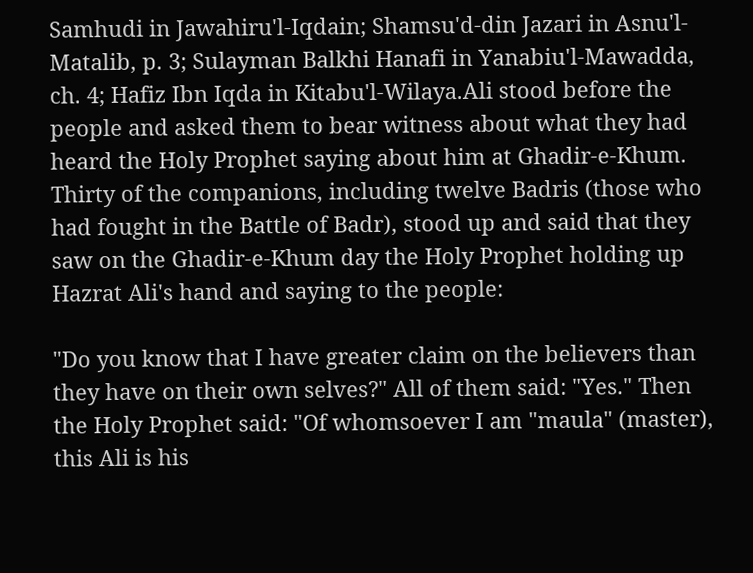Samhudi in Jawahiru'l-Iqdain; Shamsu'd-din Jazari in Asnu'l-Matalib, p. 3; Sulayman Balkhi Hanafi in Yanabiu'l-Mawadda, ch. 4; Hafiz Ibn Iqda in Kitabu'l-Wilaya.Ali stood before the people and asked them to bear witness about what they had heard the Holy Prophet saying about him at Ghadir-e-Khum. Thirty of the companions, including twelve Badris (those who had fought in the Battle of Badr), stood up and said that they saw on the Ghadir-e-Khum day the Holy Prophet holding up Hazrat Ali's hand and saying to the people:

"Do you know that I have greater claim on the believers than they have on their own selves?" All of them said: "Yes." Then the Holy Prophet said: "Of whomsoever I am "maula" (master), this Ali is his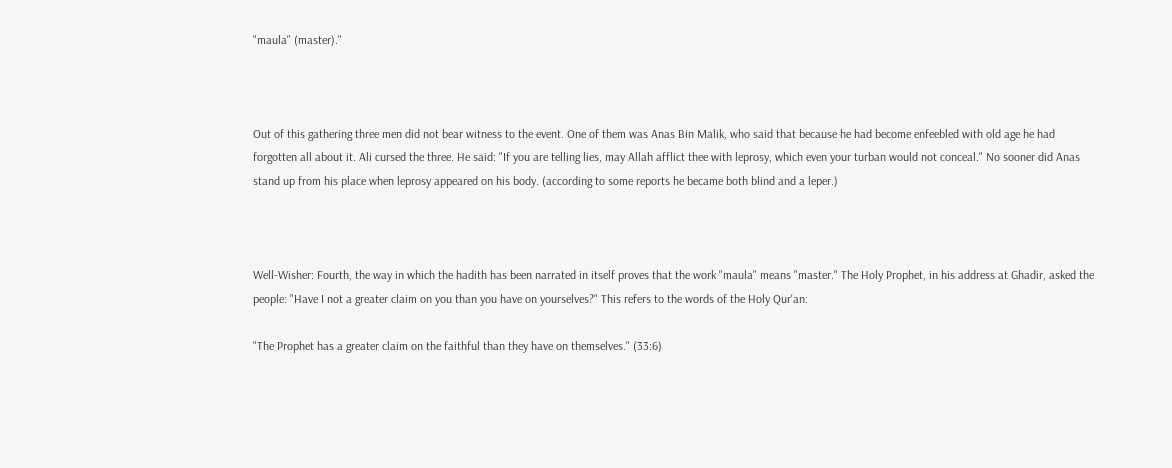"maula" (master)."



Out of this gathering three men did not bear witness to the event. One of them was Anas Bin Malik, who said that because he had become enfeebled with old age he had forgotten all about it. Ali cursed the three. He said: "If you are telling lies, may Allah afflict thee with leprosy, which even your turban would not conceal." No sooner did Anas stand up from his place when leprosy appeared on his body. (according to some reports he became both blind and a leper.)



Well-Wisher: Fourth, the way in which the hadith has been narrated in itself proves that the work "maula" means "master." The Holy Prophet, in his address at Ghadir, asked the people: "Have I not a greater claim on you than you have on yourselves?" This refers to the words of the Holy Qur'an:

"The Prophet has a greater claim on the faithful than they have on themselves." (33:6)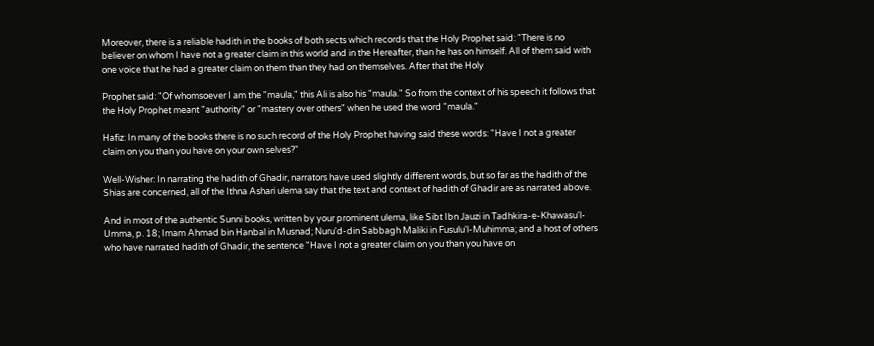Moreover, there is a reliable hadith in the books of both sects which records that the Holy Prophet said: "There is no believer on whom I have not a greater claim in this world and in the Hereafter, than he has on himself. All of them said with one voice that he had a greater claim on them than they had on themselves. After that the Holy

Prophet said: "Of whomsoever I am the "maula," this Ali is also his "maula." So from the context of his speech it follows that the Holy Prophet meant "authority" or "mastery over others" when he used the word "maula."

Hafiz: In many of the books there is no such record of the Holy Prophet having said these words: "Have I not a greater claim on you than you have on your own selves?"

Well-Wisher: In narrating the hadith of Ghadir, narrators have used slightly different words, but so far as the hadith of the Shias are concerned, all of the Ithna Ashari ulema say that the text and context of hadith of Ghadir are as narrated above.

And in most of the authentic Sunni books, written by your prominent ulema, like Sibt Ibn Jauzi in Tadhkira-e-Khawasu'l-Umma, p. 18; Imam Ahmad bin Hanbal in Musnad; Nuru'd-din Sabbagh Maliki in Fusulu'l-Muhimma; and a host of others who have narrated hadith of Ghadir, the sentence "Have I not a greater claim on you than you have on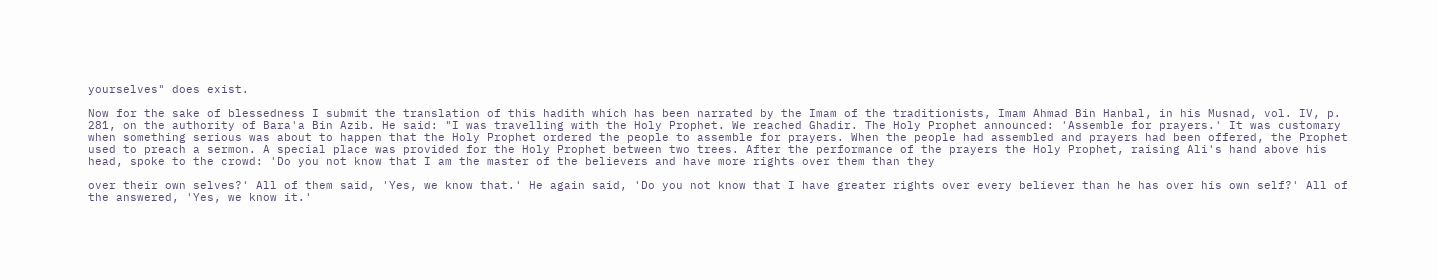yourselves" does exist.

Now for the sake of blessedness I submit the translation of this hadith which has been narrated by the Imam of the traditionists, Imam Ahmad Bin Hanbal, in his Musnad, vol. IV, p. 281, on the authority of Bara'a Bin Azib. He said: "I was travelling with the Holy Prophet. We reached Ghadir. The Holy Prophet announced: 'Assemble for prayers.' It was customary when something serious was about to happen that the Holy Prophet ordered the people to assemble for prayers. When the people had assembled and prayers had been offered, the Prophet used to preach a sermon. A special place was provided for the Holy Prophet between two trees. After the performance of the prayers the Holy Prophet, raising Ali's hand above his head, spoke to the crowd: 'Do you not know that I am the master of the believers and have more rights over them than they

over their own selves?' All of them said, 'Yes, we know that.' He again said, 'Do you not know that I have greater rights over every believer than he has over his own self?' All of the answered, 'Yes, we know it.'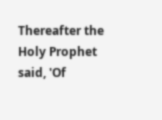Thereafter the Holy Prophet said, 'Of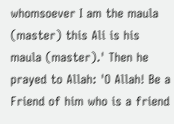whomsoever I am the maula (master) this Ali is his maula (master).' Then he prayed to Allah: 'O Allah! Be a Friend of him who is a friend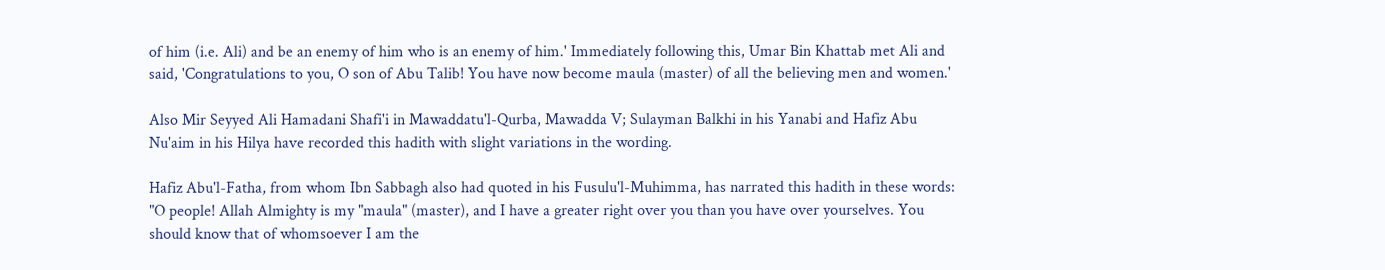of him (i.e. Ali) and be an enemy of him who is an enemy of him.' Immediately following this, Umar Bin Khattab met Ali and said, 'Congratulations to you, O son of Abu Talib! You have now become maula (master) of all the believing men and women.'

Also Mir Seyyed Ali Hamadani Shafi'i in Mawaddatu'l-Qurba, Mawadda V; Sulayman Balkhi in his Yanabi and Hafiz Abu Nu'aim in his Hilya have recorded this hadith with slight variations in the wording.

Hafiz Abu'l-Fatha, from whom Ibn Sabbagh also had quoted in his Fusulu'l-Muhimma, has narrated this hadith in these words: "O people! Allah Almighty is my "maula" (master), and I have a greater right over you than you have over yourselves. You should know that of whomsoever I am the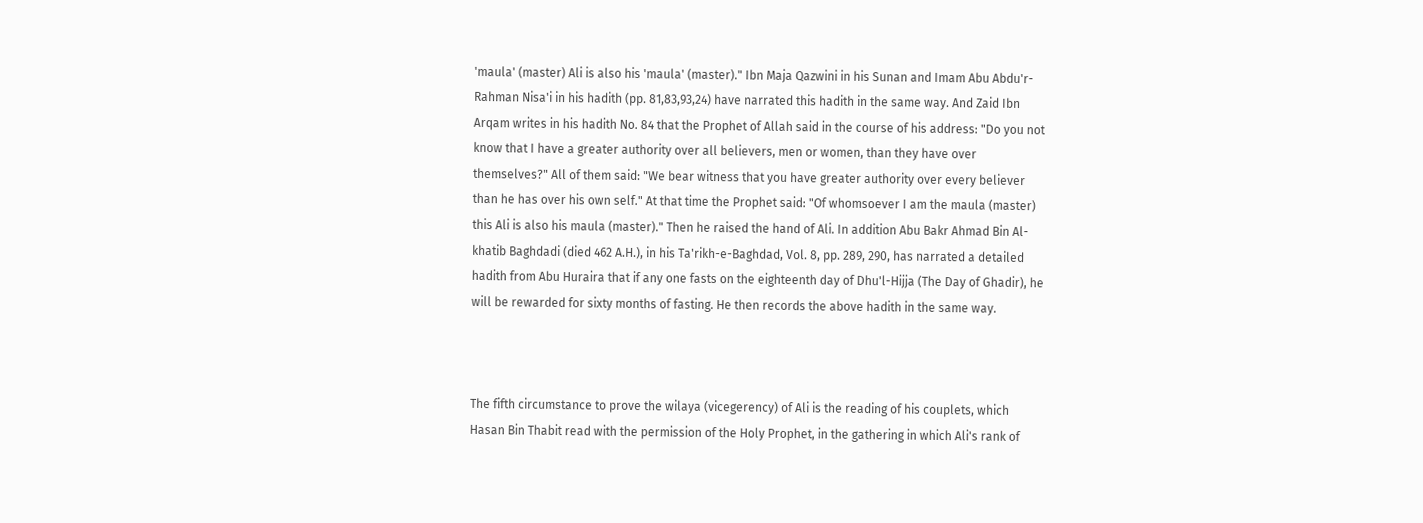'maula' (master) Ali is also his 'maula' (master)." Ibn Maja Qazwini in his Sunan and Imam Abu Abdu'r-Rahman Nisa'i in his hadith (pp. 81,83,93,24) have narrated this hadith in the same way. And Zaid Ibn Arqam writes in his hadith No. 84 that the Prophet of Allah said in the course of his address: "Do you not know that I have a greater authority over all believers, men or women, than they have over themselves?" All of them said: "We bear witness that you have greater authority over every believer than he has over his own self." At that time the Prophet said: "Of whomsoever I am the maula (master) this Ali is also his maula (master)." Then he raised the hand of Ali. In addition Abu Bakr Ahmad Bin Al-khatib Baghdadi (died 462 A.H.), in his Ta'rikh-e-Baghdad, Vol. 8, pp. 289, 290, has narrated a detailed hadith from Abu Huraira that if any one fasts on the eighteenth day of Dhu'l-Hijja (The Day of Ghadir), he will be rewarded for sixty months of fasting. He then records the above hadith in the same way.



The fifth circumstance to prove the wilaya (vicegerency) of Ali is the reading of his couplets, which Hasan Bin Thabit read with the permission of the Holy Prophet, in the gathering in which Ali's rank of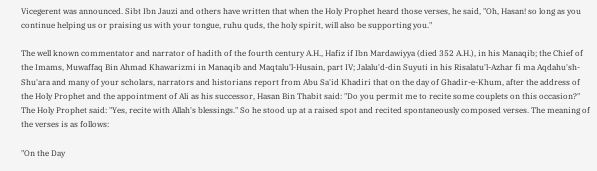Vicegerent was announced. Sibt Ibn Jauzi and others have written that when the Holy Prophet heard those verses, he said, "Oh, Hasan! so long as you continue helping us or praising us with your tongue, ruhu quds, the holy spirit, will also be supporting you."

The well known commentator and narrator of hadith of the fourth century A.H., Hafiz if Ibn Mardawiyya (died 352 A.H.), in his Manaqib; the Chief of the Imams, Muwaffaq Bin Ahmad Khawarizmi in Manaqib and Maqtalu'l-Husain, part IV; Jalalu'd-din Suyuti in his Risalatu'l-Azhar fi ma Aqdahu'sh-Shu'ara and many of your scholars, narrators and historians report from Abu Sa'id Khadiri that on the day of Ghadir-e-Khum, after the address of the Holy Prophet and the appointment of Ali as his successor, Hasan Bin Thabit said: "Do you permit me to recite some couplets on this occasion?" The Holy Prophet said: "Yes, recite with Allah's blessings." So he stood up at a raised spot and recited spontaneously composed verses. The meaning of the verses is as follows:

"On the Day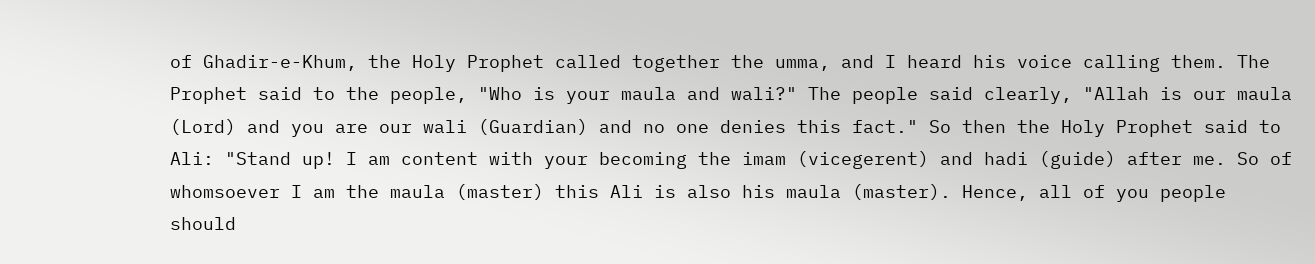of Ghadir-e-Khum, the Holy Prophet called together the umma, and I heard his voice calling them. The Prophet said to the people, "Who is your maula and wali?" The people said clearly, "Allah is our maula (Lord) and you are our wali (Guardian) and no one denies this fact." So then the Holy Prophet said to Ali: "Stand up! I am content with your becoming the imam (vicegerent) and hadi (guide) after me. So of whomsoever I am the maula (master) this Ali is also his maula (master). Hence, all of you people should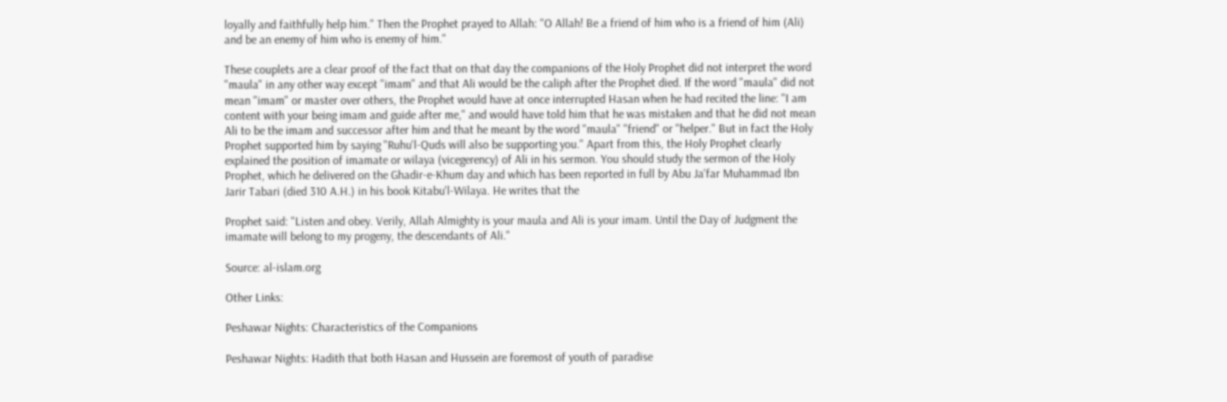loyally and faithfully help him." Then the Prophet prayed to Allah: "O Allah! Be a friend of him who is a friend of him (Ali) and be an enemy of him who is enemy of him."

These couplets are a clear proof of the fact that on that day the companions of the Holy Prophet did not interpret the word "maula" in any other way except "imam" and that Ali would be the caliph after the Prophet died. If the word "maula" did not mean "imam" or master over others, the Prophet would have at once interrupted Hasan when he had recited the line: "I am content with your being imam and guide after me," and would have told him that he was mistaken and that he did not mean Ali to be the imam and successor after him and that he meant by the word "maula" "friend" or "helper." But in fact the Holy Prophet supported him by saying "Ruhu'l-Quds will also be supporting you." Apart from this, the Holy Prophet clearly explained the position of imamate or wilaya (vicegerency) of Ali in his sermon. You should study the sermon of the Holy Prophet, which he delivered on the Ghadir-e-Khum day and which has been reported in full by Abu Ja'far Muhammad Ibn Jarir Tabari (died 310 A.H.) in his book Kitabu'l-Wilaya. He writes that the

Prophet said: "Listen and obey. Verily, Allah Almighty is your maula and Ali is your imam. Until the Day of Judgment the imamate will belong to my progeny, the descendants of Ali."

Source: al-islam.org

Other Links:

Peshawar Nights: Characteristics of the Companions

Peshawar Nights: Hadith that both Hasan and Hussein are foremost of youth of paradise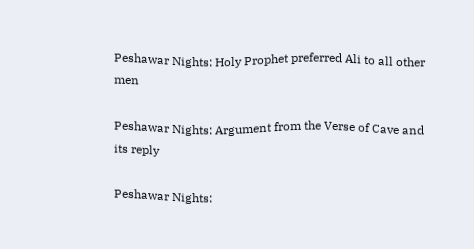Peshawar Nights: Holy Prophet preferred Ali to all other men

Peshawar Nights: Argument from the Verse of Cave and its reply

Peshawar Nights: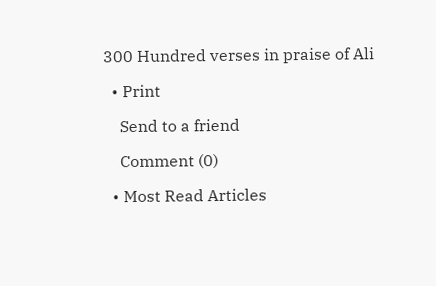300 Hundred verses in praise of Ali

  • Print

    Send to a friend

    Comment (0)

  • Most Read Articles